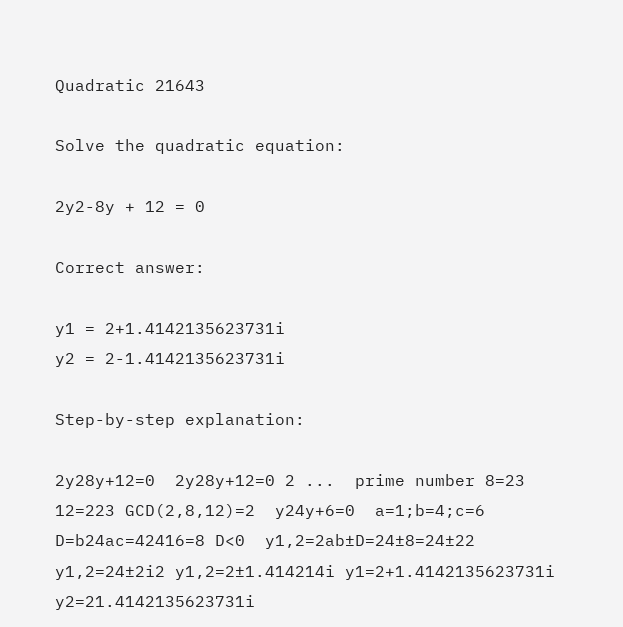Quadratic 21643

Solve the quadratic equation:

2y2-8y + 12 = 0

Correct answer:

y1 = 2+1.4142135623731i
y2 = 2-1.4142135623731i

Step-by-step explanation:

2y28y+12=0  2y28y+12=0 2 ...  prime number 8=23 12=223 GCD(2,8,12)=2  y24y+6=0  a=1;b=4;c=6 D=b24ac=42416=8 D<0  y1,2=2ab±D=24±8=24±22 y1,2=24±2i2 y1,2=2±1.414214i y1=2+1.4142135623731i y2=21.4142135623731i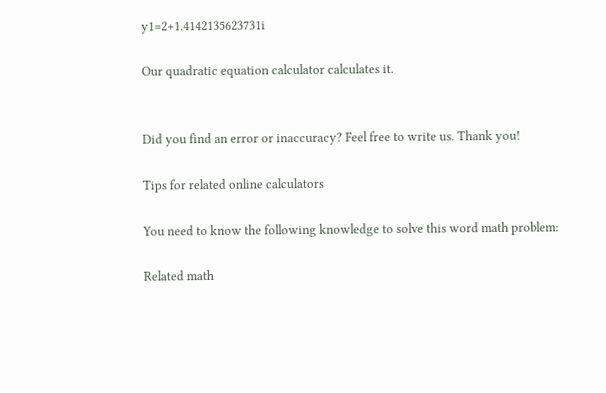y1=2+1.4142135623731i

Our quadratic equation calculator calculates it.


Did you find an error or inaccuracy? Feel free to write us. Thank you!

Tips for related online calculators

You need to know the following knowledge to solve this word math problem:

Related math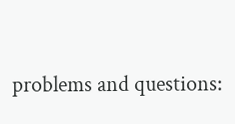problems and questions: